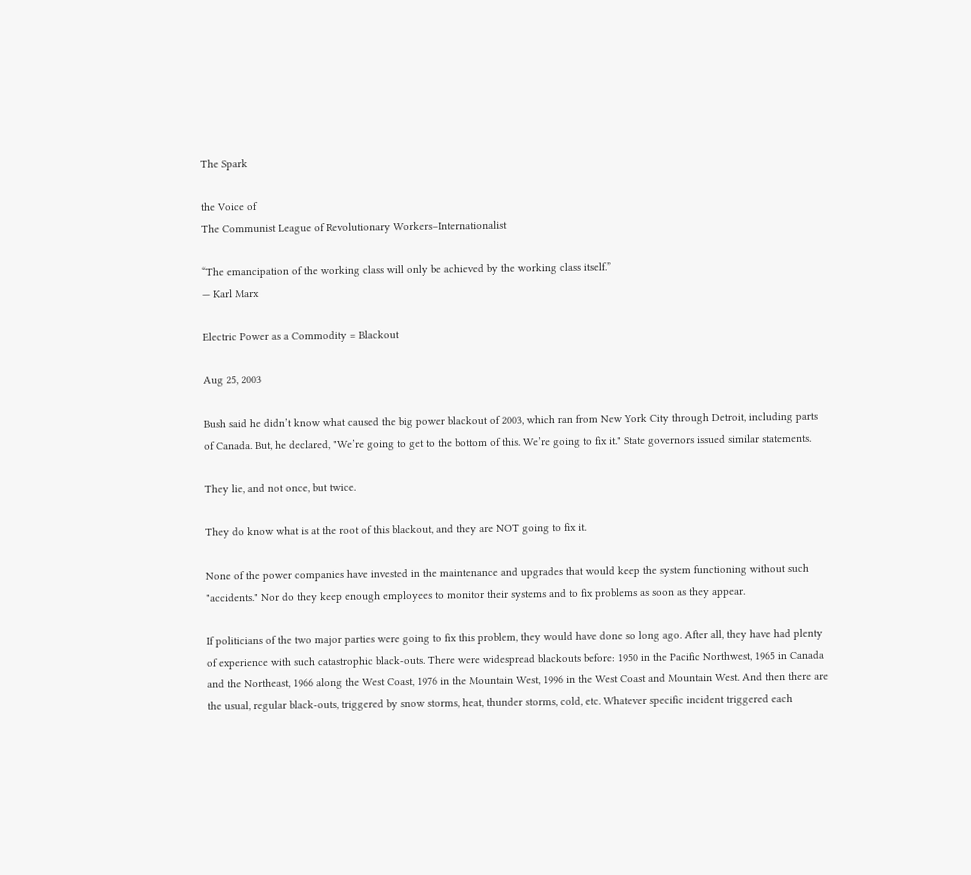The Spark

the Voice of
The Communist League of Revolutionary Workers–Internationalist

“The emancipation of the working class will only be achieved by the working class itself.”
— Karl Marx

Electric Power as a Commodity = Blackout

Aug 25, 2003

Bush said he didn’t know what caused the big power blackout of 2003, which ran from New York City through Detroit, including parts of Canada. But, he declared, "We’re going to get to the bottom of this. We’re going to fix it." State governors issued similar statements.

They lie, and not once, but twice.

They do know what is at the root of this blackout, and they are NOT going to fix it.

None of the power companies have invested in the maintenance and upgrades that would keep the system functioning without such "accidents." Nor do they keep enough employees to monitor their systems and to fix problems as soon as they appear.

If politicians of the two major parties were going to fix this problem, they would have done so long ago. After all, they have had plenty of experience with such catastrophic black-outs. There were widespread blackouts before: 1950 in the Pacific Northwest, 1965 in Canada and the Northeast, 1966 along the West Coast, 1976 in the Mountain West, 1996 in the West Coast and Mountain West. And then there are the usual, regular black-outs, triggered by snow storms, heat, thunder storms, cold, etc. Whatever specific incident triggered each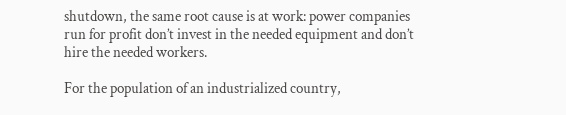shutdown, the same root cause is at work: power companies run for profit don’t invest in the needed equipment and don’t hire the needed workers.

For the population of an industrialized country,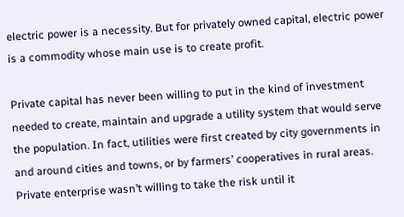electric power is a necessity. But for privately owned capital, electric power is a commodity whose main use is to create profit.

Private capital has never been willing to put in the kind of investment needed to create, maintain and upgrade a utility system that would serve the population. In fact, utilities were first created by city governments in and around cities and towns, or by farmers’ cooperatives in rural areas. Private enterprise wasn’t willing to take the risk until it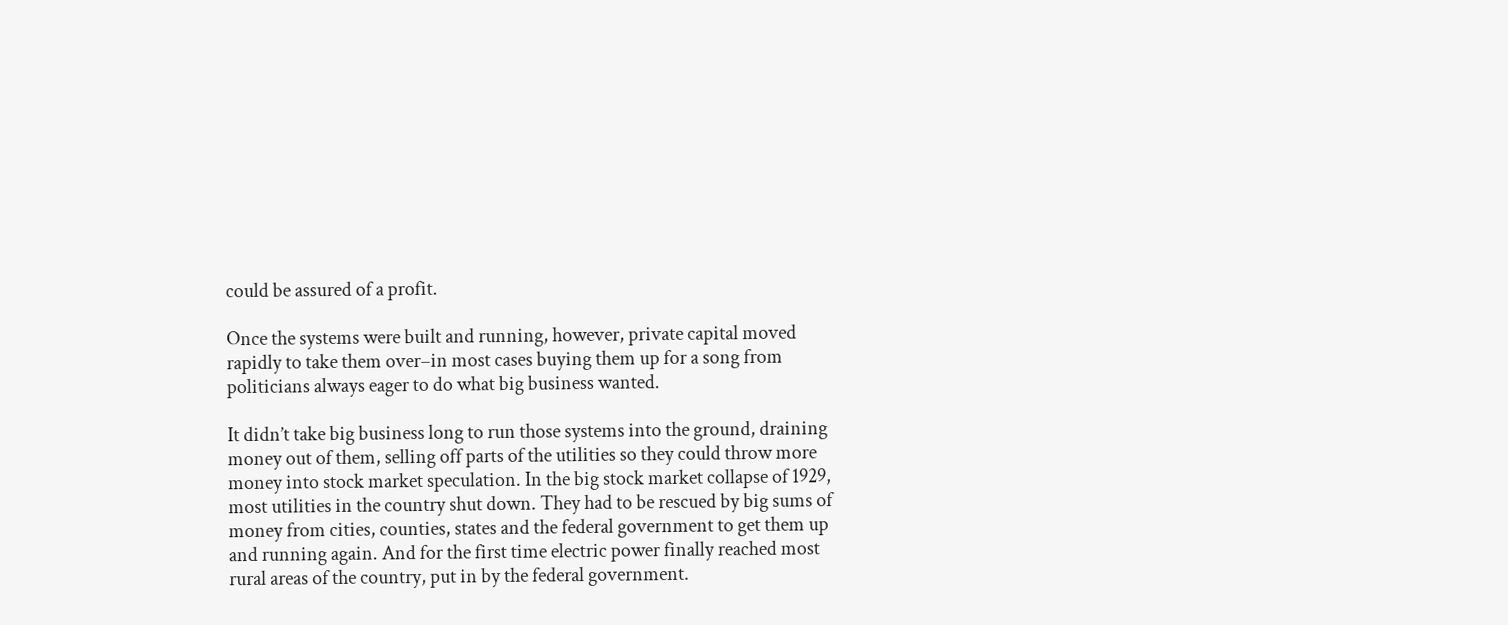could be assured of a profit.

Once the systems were built and running, however, private capital moved rapidly to take them over–in most cases buying them up for a song from politicians always eager to do what big business wanted.

It didn’t take big business long to run those systems into the ground, draining money out of them, selling off parts of the utilities so they could throw more money into stock market speculation. In the big stock market collapse of 1929, most utilities in the country shut down. They had to be rescued by big sums of money from cities, counties, states and the federal government to get them up and running again. And for the first time electric power finally reached most rural areas of the country, put in by the federal government.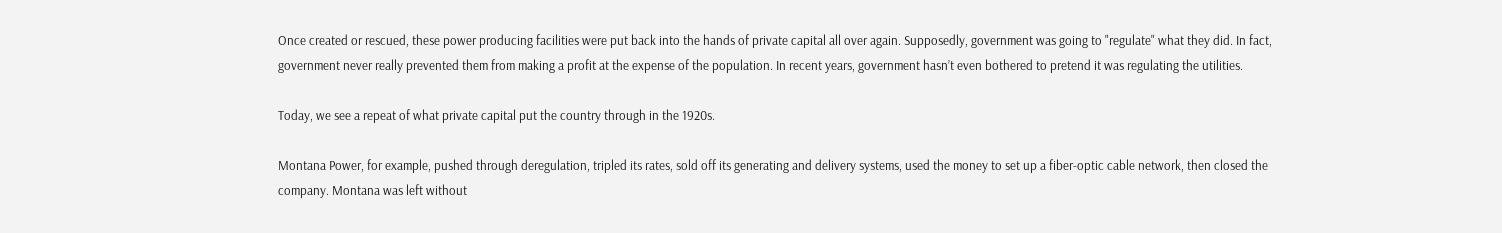Once created or rescued, these power producing facilities were put back into the hands of private capital all over again. Supposedly, government was going to "regulate" what they did. In fact, government never really prevented them from making a profit at the expense of the population. In recent years, government hasn’t even bothered to pretend it was regulating the utilities.

Today, we see a repeat of what private capital put the country through in the 1920s.

Montana Power, for example, pushed through deregulation, tripled its rates, sold off its generating and delivery systems, used the money to set up a fiber-optic cable network, then closed the company. Montana was left without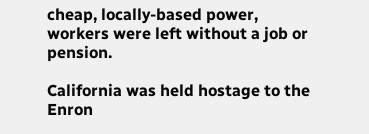cheap, locally-based power, workers were left without a job or pension.

California was held hostage to the Enron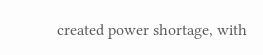created power shortage, with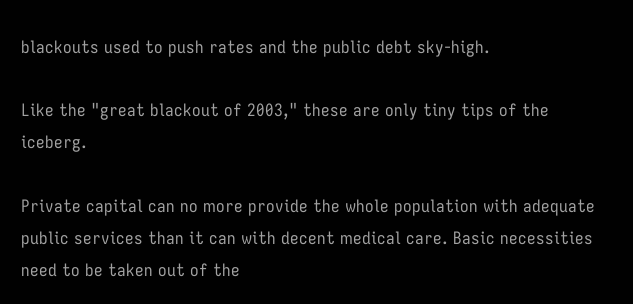blackouts used to push rates and the public debt sky-high.

Like the "great blackout of 2003," these are only tiny tips of the iceberg.

Private capital can no more provide the whole population with adequate public services than it can with decent medical care. Basic necessities need to be taken out of the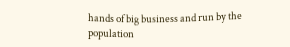hands of big business and run by the population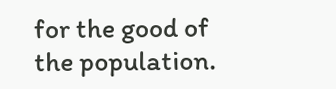for the good of the population.